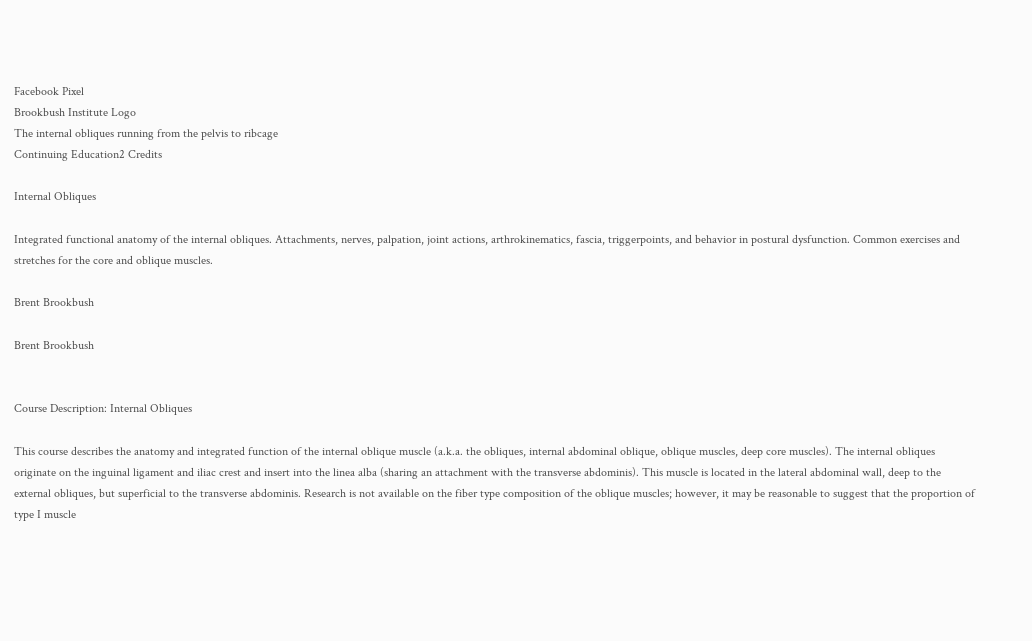Facebook Pixel
Brookbush Institute Logo
The internal obliques running from the pelvis to ribcage
Continuing Education2 Credits

Internal Obliques

Integrated functional anatomy of the internal obliques. Attachments, nerves, palpation, joint actions, arthrokinematics, fascia, triggerpoints, and behavior in postural dysfunction. Common exercises and stretches for the core and oblique muscles.

Brent Brookbush

Brent Brookbush


Course Description: Internal Obliques

This course describes the anatomy and integrated function of the internal oblique muscle (a.k.a. the obliques, internal abdominal oblique, oblique muscles, deep core muscles). The internal obliques originate on the inguinal ligament and iliac crest and insert into the linea alba (sharing an attachment with the transverse abdominis). This muscle is located in the lateral abdominal wall, deep to the external obliques, but superficial to the transverse abdominis. Research is not available on the fiber type composition of the oblique muscles; however, it may be reasonable to suggest that the proportion of type I muscle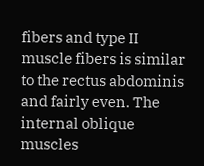fibers and type II muscle fibers is similar to the rectus abdominis and fairly even. The internal oblique muscles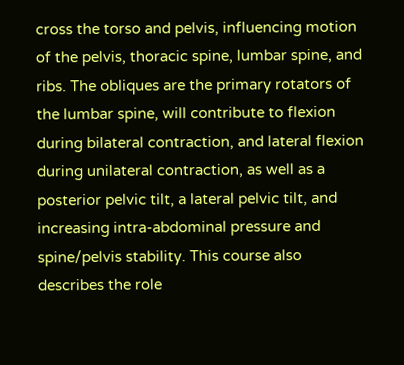cross the torso and pelvis, influencing motion of the pelvis, thoracic spine, lumbar spine, and ribs. The obliques are the primary rotators of the lumbar spine, will contribute to flexion during bilateral contraction, and lateral flexion during unilateral contraction, as well as a posterior pelvic tilt, a lateral pelvic tilt, and increasing intra-abdominal pressure and spine/pelvis stability. This course also describes the role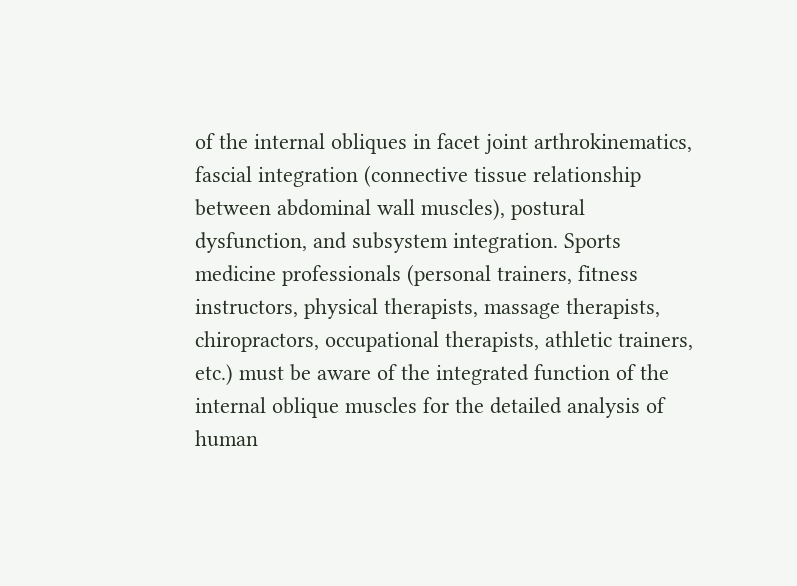of the internal obliques in facet joint arthrokinematics, fascial integration (connective tissue relationship between abdominal wall muscles), postural dysfunction, and subsystem integration. Sports medicine professionals (personal trainers, fitness instructors, physical therapists, massage therapists, chiropractors, occupational therapists, athletic trainers, etc.) must be aware of the integrated function of the internal oblique muscles for the detailed analysis of human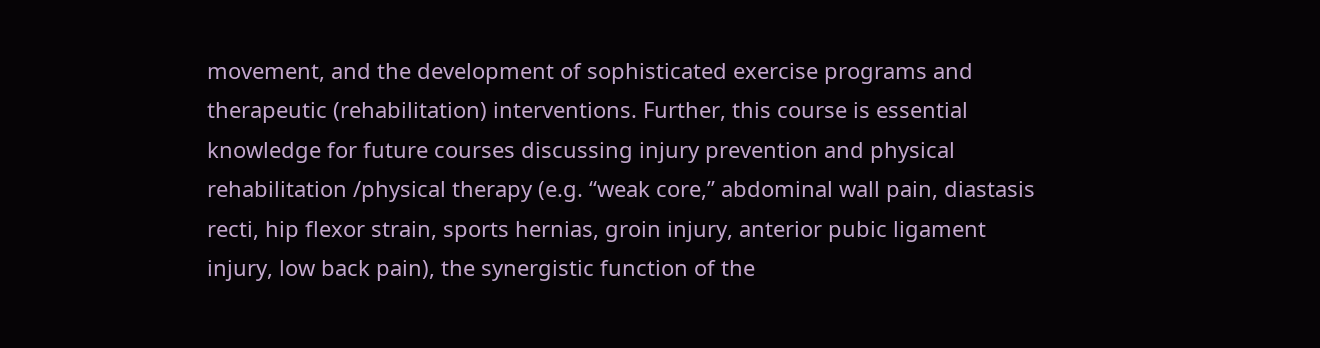movement, and the development of sophisticated exercise programs and therapeutic (rehabilitation) interventions. Further, this course is essential knowledge for future courses discussing injury prevention and physical rehabilitation /physical therapy (e.g. “weak core,” abdominal wall pain, diastasis recti, hip flexor strain, sports hernias, groin injury, anterior pubic ligament injury, low back pain), the synergistic function of the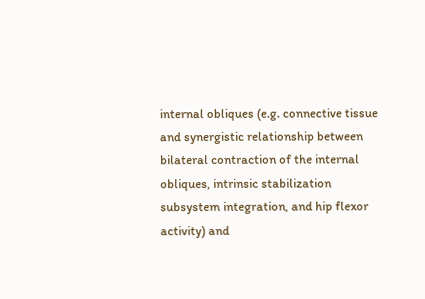internal obliques (e.g. connective tissue and synergistic relationship between bilateral contraction of the internal obliques, intrinsic stabilization subsystem integration, and hip flexor activity) and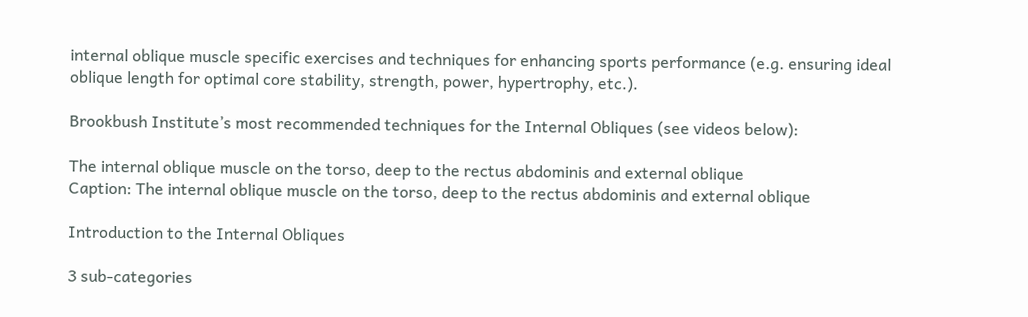internal oblique muscle specific exercises and techniques for enhancing sports performance (e.g. ensuring ideal oblique length for optimal core stability, strength, power, hypertrophy, etc.).

Brookbush Institute’s most recommended techniques for the Internal Obliques (see videos below):

The internal oblique muscle on the torso, deep to the rectus abdominis and external oblique
Caption: The internal oblique muscle on the torso, deep to the rectus abdominis and external oblique

Introduction to the Internal Obliques

3 sub-categories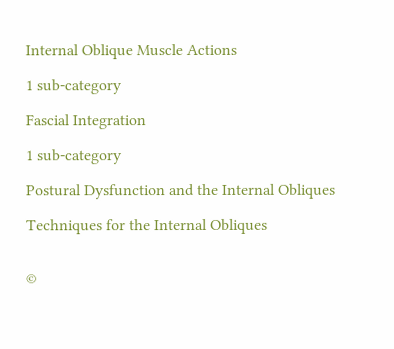Internal Oblique Muscle Actions

1 sub-category

Fascial Integration

1 sub-category

Postural Dysfunction and the Internal Obliques

Techniques for the Internal Obliques


©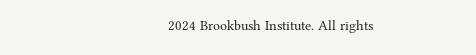2024 Brookbush Institute. All rights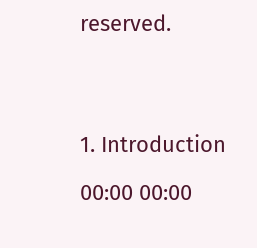reserved.




1. Introduction

00:00 00:00